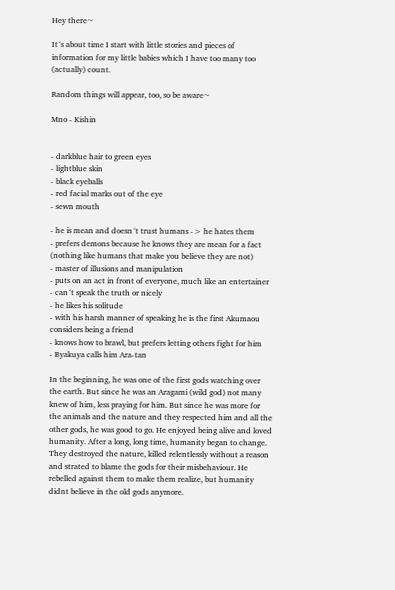Hey there~

It´s about time I start with little stories and pieces of information for my little babies which I have too many too (actually) count.

Random things will appear, too, so be aware~

Mno - Kishin


- darkblue hair to green eyes
- lightblue skin
- black eyeballs
- red facial marks out of the eye
- sewn mouth

- he is mean and doesn´t trust humans -> he hates them
- prefers demons because he knows they are mean for a fact (nothing like humans that make you believe they are not)
- master of illusions and manipulation
- puts on an act in front of everyone, much like an entertainer
- can´t speak the truth or nicely
- he likes his solitude
- with his harsh manner of speaking he is the first Akumaou considers being a friend
- knows how to brawl, but prefers letting others fight for him
- Byakuya calls him Ara-tan

In the beginning, he was one of the first gods watching over the earth. But since he was an Aragami (wild god) not many knew of him, less praying for him. But since he was more for the animals and the nature and they respected him and all the other gods, he was good to go. He enjoyed being alive and loved humanity. After a long, long time, humanity began to change. They destroyed the nature, killed relentlessly without a reason and strated to blame the gods for their misbehaviour. He rebelled against them to make them realize, but humanity didnt believe in the old gods anymore.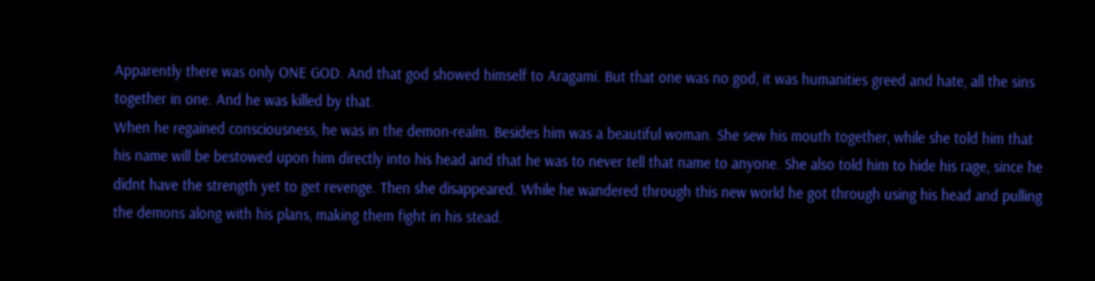Apparently there was only ONE GOD. And that god showed himself to Aragami. But that one was no god, it was humanities greed and hate, all the sins together in one. And he was killed by that.
When he regained consciousness, he was in the demon-realm. Besides him was a beautiful woman. She sew his mouth together, while she told him that his name will be bestowed upon him directly into his head and that he was to never tell that name to anyone. She also told him to hide his rage, since he didnt have the strength yet to get revenge. Then she disappeared. While he wandered through this new world he got through using his head and pulling the demons along with his plans, making them fight in his stead.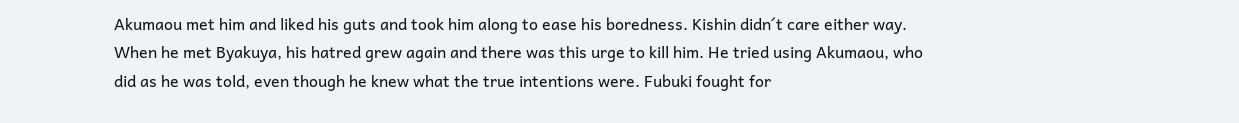Akumaou met him and liked his guts and took him along to ease his boredness. Kishin didn´t care either way. When he met Byakuya, his hatred grew again and there was this urge to kill him. He tried using Akumaou, who did as he was told, even though he knew what the true intentions were. Fubuki fought for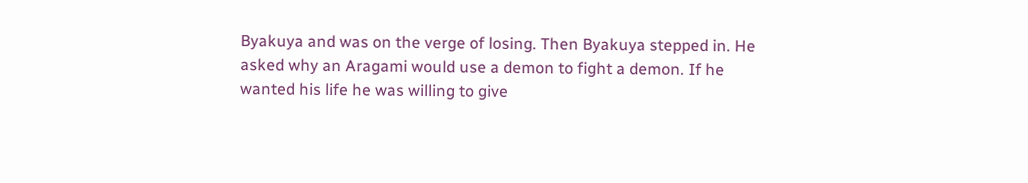Byakuya and was on the verge of losing. Then Byakuya stepped in. He asked why an Aragami would use a demon to fight a demon. If he wanted his life he was willing to give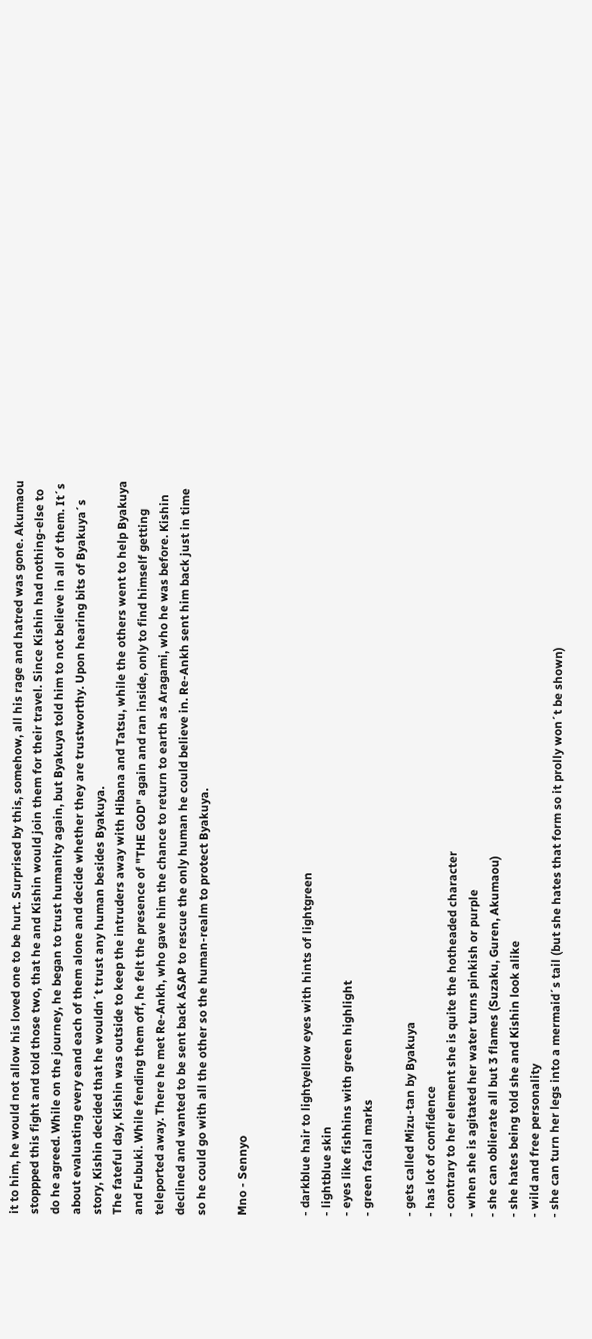it to him, he would not allow his loved one to be hurt. Surprised by this, somehow, all his rage and hatred was gone. Akumaou stoppped this fight and told those two, that he and Kishin would join them for their travel. Since Kishin had nothing-else to do he agreed. While on the journey, he began to trust humanity again, but Byakuya told him to not believe in all of them. It´s about evaluating every eand each of them alone and decide whether they are trustworthy. Upon hearing bits of Byakuya´s story, Kishin decided that he wouldn´t trust any human besides Byakuya.
The fateful day, Kishin was outside to keep the intruders away with Hibana and Tatsu, while the others went to help Byakuya and Fubuki. While fending them off, he felt the presence of "THE GOD" again and ran inside, only to find himself getting teleported away. There he met Re-Ankh, who gave him the chance to return to earth as Aragami, who he was before. Kishin declined and wanted to be sent back ASAP to rescue the only human he could believe in. Re-Ankh sent him back just in time so he could go with all the other so the human-realm to protect Byakuya.

Mno - Sennyo


- darkblue hair to lightyellow eyes with hints of lightgreen
- lightblue skin
- eyes like fishhins with green highlight
- green facial marks

- gets called Mizu-tan by Byakuya
- has lot of confidence
- contrary to her element she is quite the hotheaded character
- when she is agitated her water turns pinkish or purple
- she can oblierate all but 3 flames (Suzaku, Guren, Akumaou)
- she hates being told she and Kishin look alike
- wild and free personality
- she can turn her legs into a mermaid´s tail (but she hates that form so it prolly won´t be shown)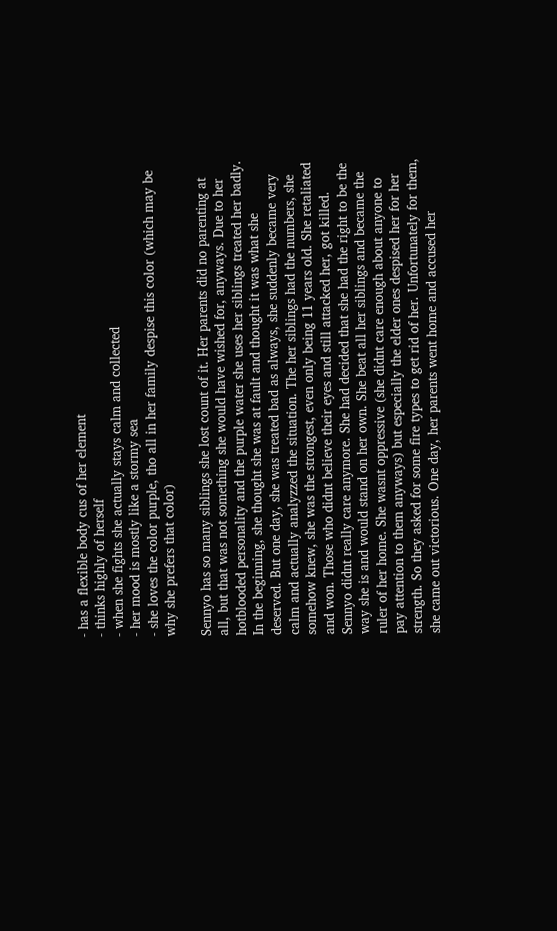- has a flexible body cus of her element
- thinks highly of herself
- when she fights she actually stays calm and collected
- her mood is mostly like a stormy sea
- she loves the color purple, tho all in her family despise this color (which may be why she prefers that color)

Sennyo has so many siblings she lost count of it. Her parents did no parenting at all, but that was not something she would have wished for, anyways. Due to her hotblooded personality and the purple water she uses her siblings treated her badly. In the beginning, she thought she was at fault and thought it was what she deserved. But one day, she was treated bad as always, she suddenly became very calm and actually analyzzed the situation. The her siblings had the numbers, she somehow knew, she was the strongest, even only being 11 years old. She retaliated and won. Those who didnt believe their eyes and still attacked her, got killed. Sennyo didnt really care anymore. She had decided that she had the right to be the way she is and would stand on her own. She beat all her siblings and became the ruler of her home. She wasnt oppressive (she didnt care enough about anyone to pay attention to them anyways) but especially the elder ones despised her for her strength. So they asked for some fire types to get rid of her. Unfortunately for them, she came out victorious. One day, her parents went home and accused her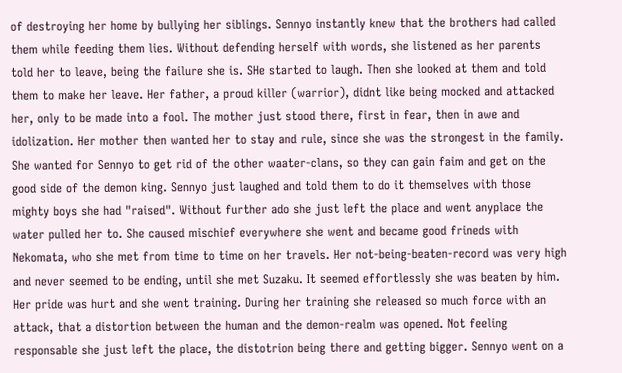of destroying her home by bullying her siblings. Sennyo instantly knew that the brothers had called them while feeding them lies. Without defending herself with words, she listened as her parents told her to leave, being the failure she is. SHe started to laugh. Then she looked at them and told them to make her leave. Her father, a proud killer (warrior), didnt like being mocked and attacked her, only to be made into a fool. The mother just stood there, first in fear, then in awe and idolization. Her mother then wanted her to stay and rule, since she was the strongest in the family. She wanted for Sennyo to get rid of the other waater-clans, so they can gain faim and get on the good side of the demon king. Sennyo just laughed and told them to do it themselves with those mighty boys she had "raised". Without further ado she just left the place and went anyplace the water pulled her to. She caused mischief everywhere she went and became good frineds with Nekomata, who she met from time to time on her travels. Her not-being-beaten-record was very high and never seemed to be ending, until she met Suzaku. It seemed effortlessly she was beaten by him. Her pride was hurt and she went training. During her training she released so much force with an attack, that a distortion between the human and the demon-realm was opened. Not feeling responsable she just left the place, the distotrion being there and getting bigger. Sennyo went on a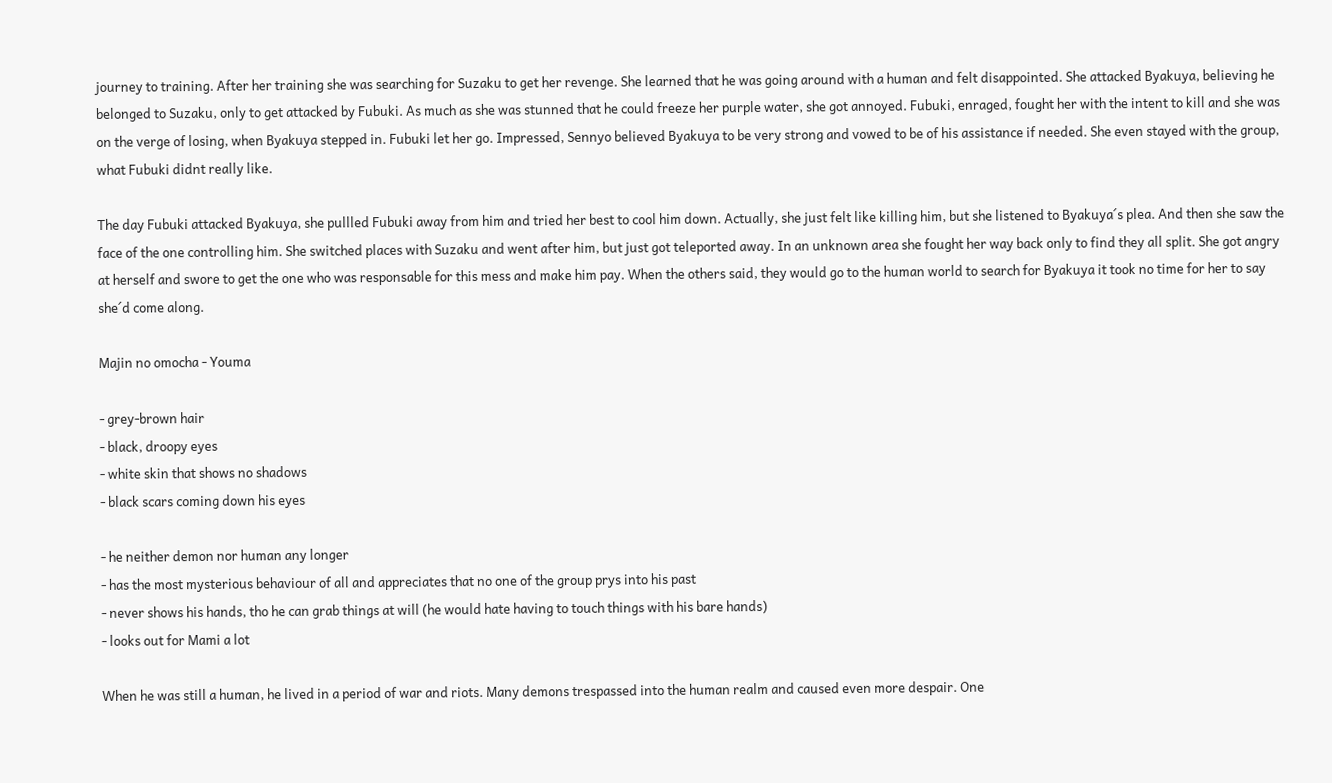journey to training. After her training she was searching for Suzaku to get her revenge. She learned that he was going around with a human and felt disappointed. She attacked Byakuya, believing he belonged to Suzaku, only to get attacked by Fubuki. As much as she was stunned that he could freeze her purple water, she got annoyed. Fubuki, enraged, fought her with the intent to kill and she was on the verge of losing, when Byakuya stepped in. Fubuki let her go. Impressed, Sennyo believed Byakuya to be very strong and vowed to be of his assistance if needed. She even stayed with the group, what Fubuki didnt really like.

The day Fubuki attacked Byakuya, she pullled Fubuki away from him and tried her best to cool him down. Actually, she just felt like killing him, but she listened to Byakuya´s plea. And then she saw the face of the one controlling him. She switched places with Suzaku and went after him, but just got teleported away. In an unknown area she fought her way back only to find they all split. She got angry at herself and swore to get the one who was responsable for this mess and make him pay. When the others said, they would go to the human world to search for Byakuya it took no time for her to say she´d come along.

Majin no omocha - Youma

- grey-brown hair
- black, droopy eyes
- white skin that shows no shadows
- black scars coming down his eyes

- he neither demon nor human any longer
- has the most mysterious behaviour of all and appreciates that no one of the group prys into his past
- never shows his hands, tho he can grab things at will (he would hate having to touch things with his bare hands)
- looks out for Mami a lot

When he was still a human, he lived in a period of war and riots. Many demons trespassed into the human realm and caused even more despair. One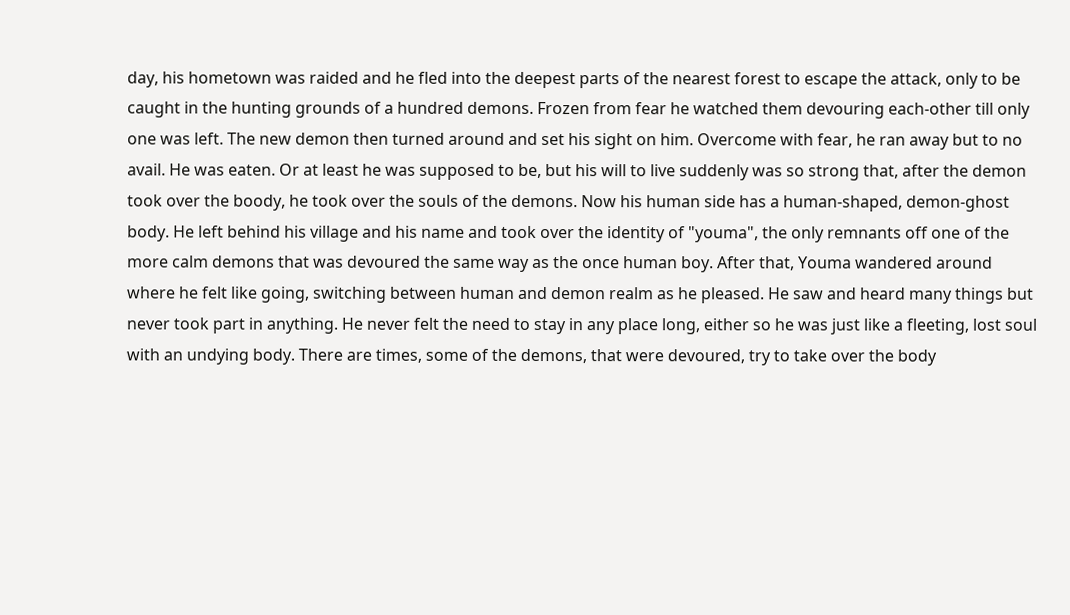day, his hometown was raided and he fled into the deepest parts of the nearest forest to escape the attack, only to be caught in the hunting grounds of a hundred demons. Frozen from fear he watched them devouring each-other till only one was left. The new demon then turned around and set his sight on him. Overcome with fear, he ran away but to no avail. He was eaten. Or at least he was supposed to be, but his will to live suddenly was so strong that, after the demon took over the boody, he took over the souls of the demons. Now his human side has a human-shaped, demon-ghost body. He left behind his village and his name and took over the identity of "youma", the only remnants off one of the more calm demons that was devoured the same way as the once human boy. After that, Youma wandered around where he felt like going, switching between human and demon realm as he pleased. He saw and heard many things but never took part in anything. He never felt the need to stay in any place long, either so he was just like a fleeting, lost soul with an undying body. There are times, some of the demons, that were devoured, try to take over the body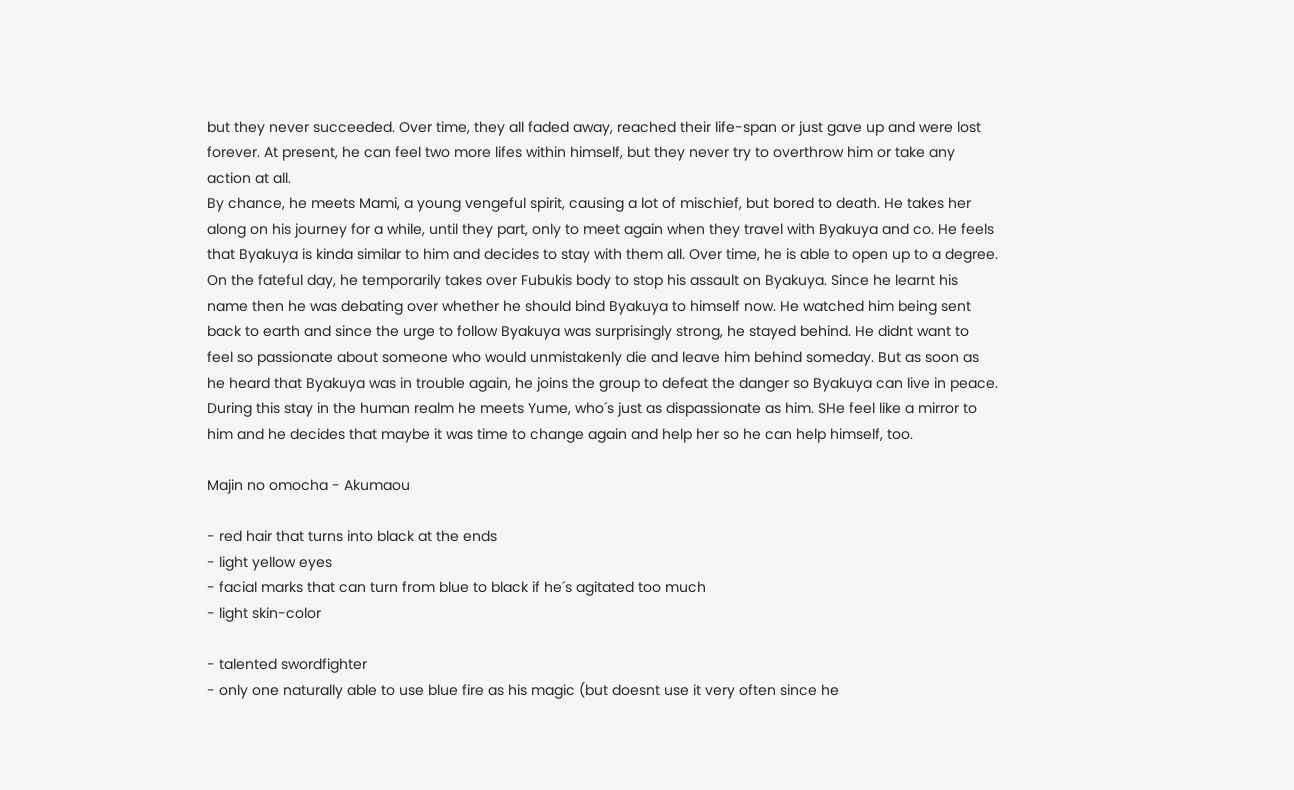but they never succeeded. Over time, they all faded away, reached their life-span or just gave up and were lost forever. At present, he can feel two more lifes within himself, but they never try to overthrow him or take any action at all.
By chance, he meets Mami, a young vengeful spirit, causing a lot of mischief, but bored to death. He takes her along on his journey for a while, until they part, only to meet again when they travel with Byakuya and co. He feels that Byakuya is kinda similar to him and decides to stay with them all. Over time, he is able to open up to a degree.
On the fateful day, he temporarily takes over Fubukis body to stop his assault on Byakuya. Since he learnt his name then he was debating over whether he should bind Byakuya to himself now. He watched him being sent back to earth and since the urge to follow Byakuya was surprisingly strong, he stayed behind. He didnt want to feel so passionate about someone who would unmistakenly die and leave him behind someday. But as soon as he heard that Byakuya was in trouble again, he joins the group to defeat the danger so Byakuya can live in peace.
During this stay in the human realm he meets Yume, who´s just as dispassionate as him. SHe feel like a mirror to him and he decides that maybe it was time to change again and help her so he can help himself, too.

Majin no omocha - Akumaou

- red hair that turns into black at the ends
- light yellow eyes
- facial marks that can turn from blue to black if he´s agitated too much
- light skin-color

- talented swordfighter
- only one naturally able to use blue fire as his magic (but doesnt use it very often since he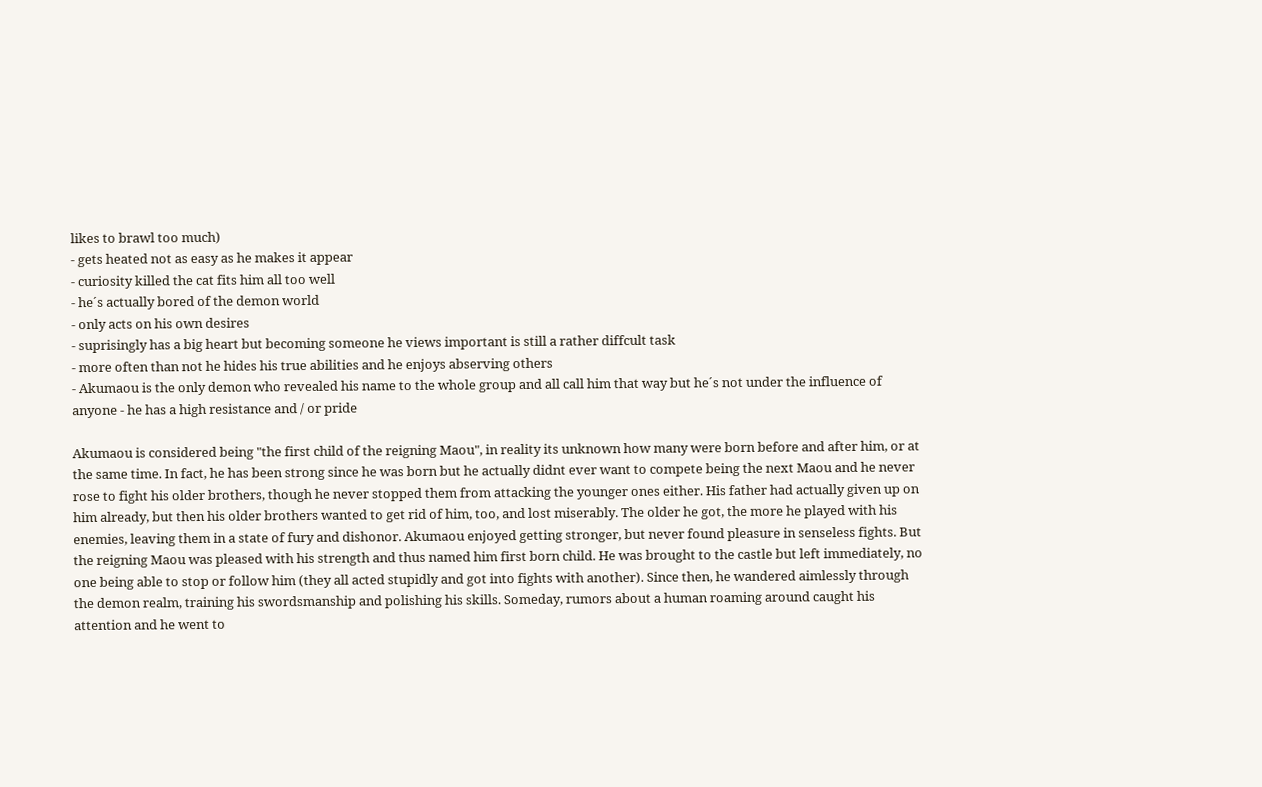likes to brawl too much)
- gets heated not as easy as he makes it appear
- curiosity killed the cat fits him all too well
- he´s actually bored of the demon world
- only acts on his own desires
- suprisingly has a big heart but becoming someone he views important is still a rather diffcult task
- more often than not he hides his true abilities and he enjoys abserving others
- Akumaou is the only demon who revealed his name to the whole group and all call him that way but he´s not under the influence of anyone - he has a high resistance and / or pride

Akumaou is considered being "the first child of the reigning Maou", in reality its unknown how many were born before and after him, or at the same time. In fact, he has been strong since he was born but he actually didnt ever want to compete being the next Maou and he never rose to fight his older brothers, though he never stopped them from attacking the younger ones either. His father had actually given up on him already, but then his older brothers wanted to get rid of him, too, and lost miserably. The older he got, the more he played with his enemies, leaving them in a state of fury and dishonor. Akumaou enjoyed getting stronger, but never found pleasure in senseless fights. But the reigning Maou was pleased with his strength and thus named him first born child. He was brought to the castle but left immediately, no one being able to stop or follow him (they all acted stupidly and got into fights with another). Since then, he wandered aimlessly through the demon realm, training his swordsmanship and polishing his skills. Someday, rumors about a human roaming around caught his attention and he went to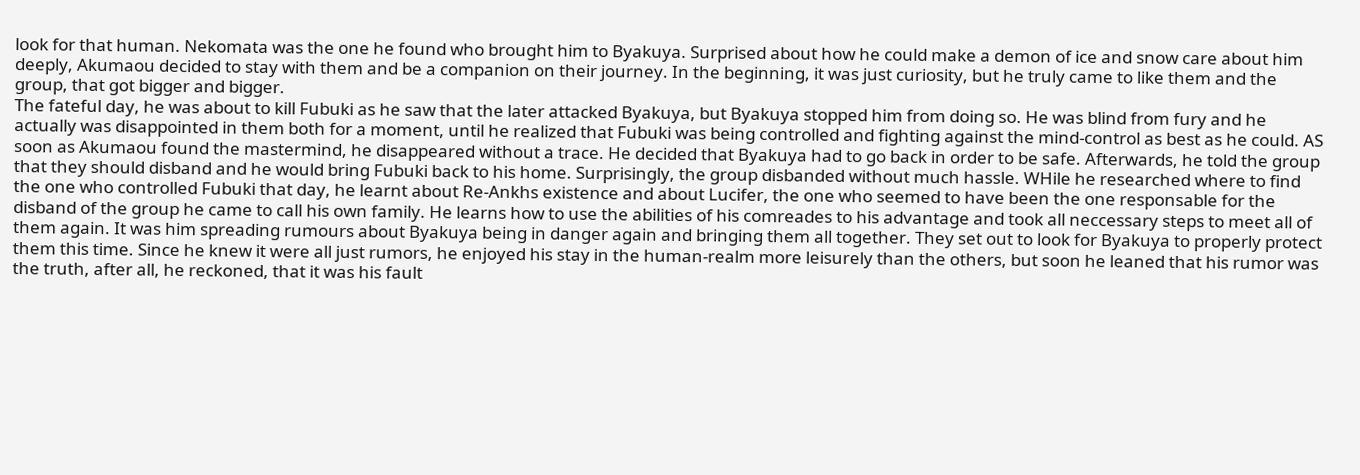look for that human. Nekomata was the one he found who brought him to Byakuya. Surprised about how he could make a demon of ice and snow care about him deeply, Akumaou decided to stay with them and be a companion on their journey. In the beginning, it was just curiosity, but he truly came to like them and the group, that got bigger and bigger.
The fateful day, he was about to kill Fubuki as he saw that the later attacked Byakuya, but Byakuya stopped him from doing so. He was blind from fury and he actually was disappointed in them both for a moment, until he realized that Fubuki was being controlled and fighting against the mind-control as best as he could. AS soon as Akumaou found the mastermind, he disappeared without a trace. He decided that Byakuya had to go back in order to be safe. Afterwards, he told the group that they should disband and he would bring Fubuki back to his home. Surprisingly, the group disbanded without much hassle. WHile he researched where to find the one who controlled Fubuki that day, he learnt about Re-Ankhs existence and about Lucifer, the one who seemed to have been the one responsable for the disband of the group he came to call his own family. He learns how to use the abilities of his comreades to his advantage and took all neccessary steps to meet all of them again. It was him spreading rumours about Byakuya being in danger again and bringing them all together. They set out to look for Byakuya to properly protect them this time. Since he knew it were all just rumors, he enjoyed his stay in the human-realm more leisurely than the others, but soon he leaned that his rumor was the truth, after all, he reckoned, that it was his fault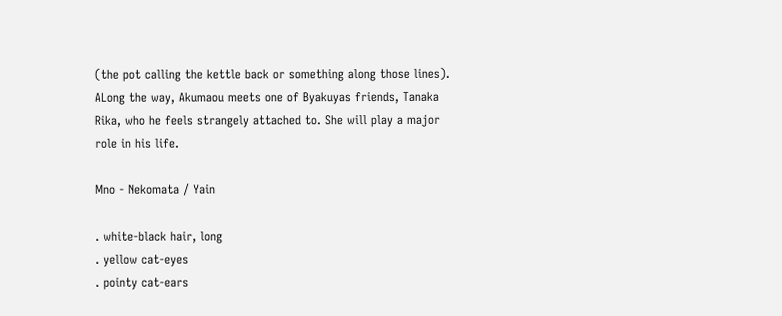(the pot calling the kettle back or something along those lines). ALong the way, Akumaou meets one of Byakuyas friends, Tanaka Rika, who he feels strangely attached to. She will play a major role in his life.

Mno - Nekomata / Yain

. white-black hair, long
. yellow cat-eyes
. pointy cat-ears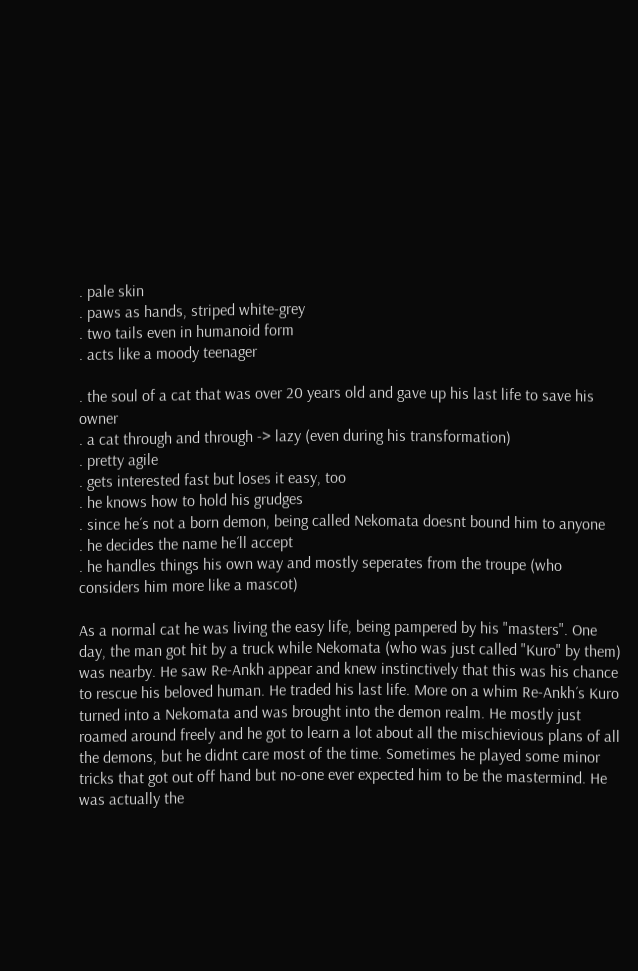. pale skin
. paws as hands, striped white-grey
. two tails even in humanoid form
. acts like a moody teenager

. the soul of a cat that was over 20 years old and gave up his last life to save his owner
. a cat through and through -> lazy (even during his transformation)
. pretty agile
. gets interested fast but loses it easy, too
. he knows how to hold his grudges
. since he´s not a born demon, being called Nekomata doesnt bound him to anyone
. he decides the name he´ll accept
. he handles things his own way and mostly seperates from the troupe (who considers him more like a mascot)

As a normal cat he was living the easy life, being pampered by his "masters". One day, the man got hit by a truck while Nekomata (who was just called "Kuro" by them) was nearby. He saw Re-Ankh appear and knew instinctively that this was his chance to rescue his beloved human. He traded his last life. More on a whim Re-Ankh´s Kuro turned into a Nekomata and was brought into the demon realm. He mostly just roamed around freely and he got to learn a lot about all the mischievious plans of all the demons, but he didnt care most of the time. Sometimes he played some minor tricks that got out off hand but no-one ever expected him to be the mastermind. He was actually the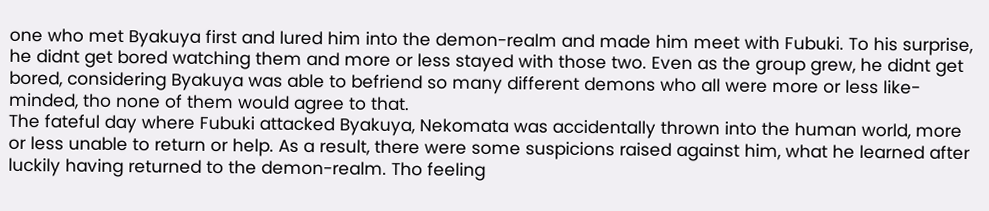one who met Byakuya first and lured him into the demon-realm and made him meet with Fubuki. To his surprise, he didnt get bored watching them and more or less stayed with those two. Even as the group grew, he didnt get bored, considering Byakuya was able to befriend so many different demons who all were more or less like-minded, tho none of them would agree to that.
The fateful day where Fubuki attacked Byakuya, Nekomata was accidentally thrown into the human world, more or less unable to return or help. As a result, there were some suspicions raised against him, what he learned after luckily having returned to the demon-realm. Tho feeling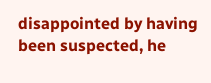disappointed by having been suspected, he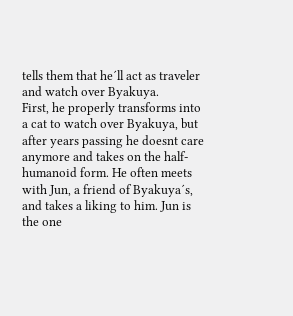tells them that he´ll act as traveler and watch over Byakuya.
First, he properly transforms into a cat to watch over Byakuya, but after years passing he doesnt care anymore and takes on the half-humanoid form. He often meets with Jun, a friend of Byakuya´s, and takes a liking to him. Jun is the one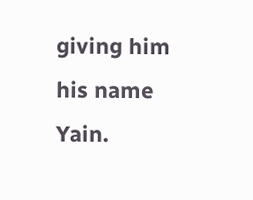giving him his name Yain.